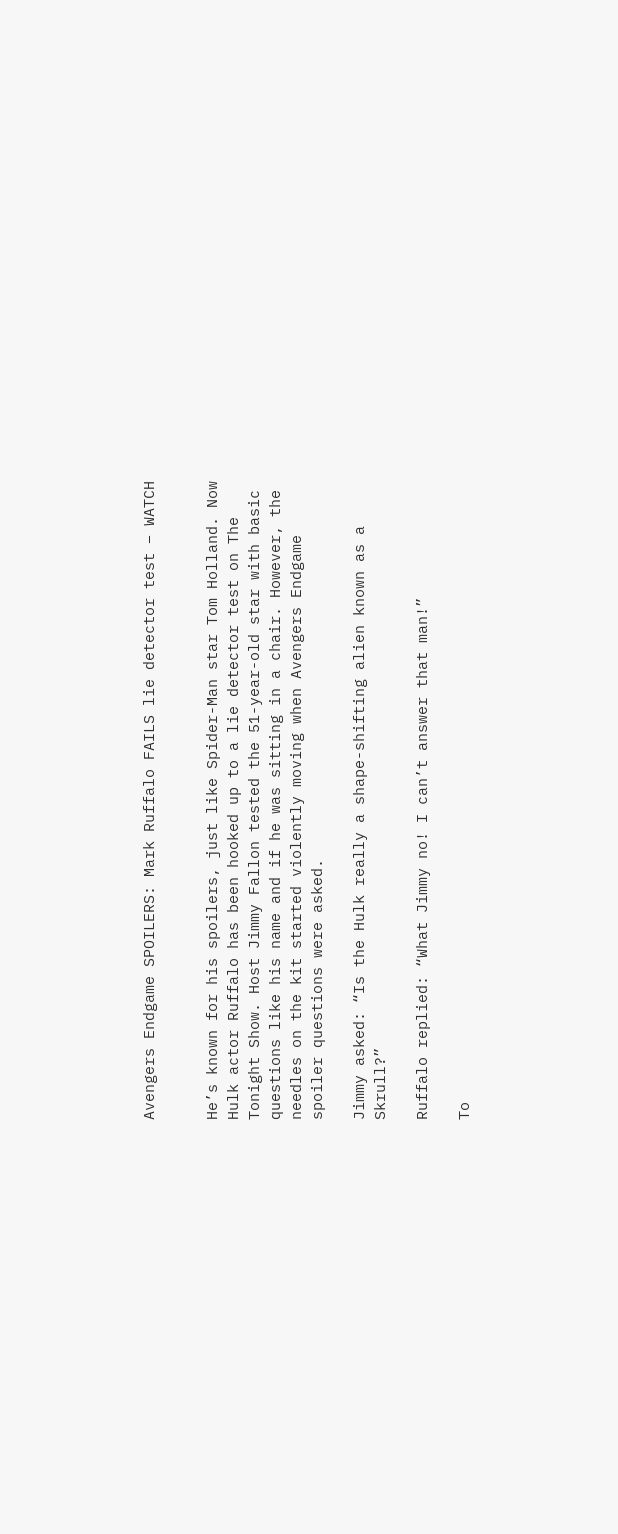Avengers Endgame SPOILERS: Mark Ruffalo FAILS lie detector test – WATCH


He’s known for his spoilers, just like Spider-Man star Tom Holland. Now Hulk actor Ruffalo has been hooked up to a lie detector test on The Tonight Show. Host Jimmy Fallon tested the 51-year-old star with basic questions like his name and if he was sitting in a chair. However, the needles on the kit started violently moving when Avengers Endgame spoiler questions were asked.

Jimmy asked: “Is the Hulk really a shape-shifting alien known as a Skrull?”

Ruffalo replied: “What Jimmy no! I can’t answer that man!”

To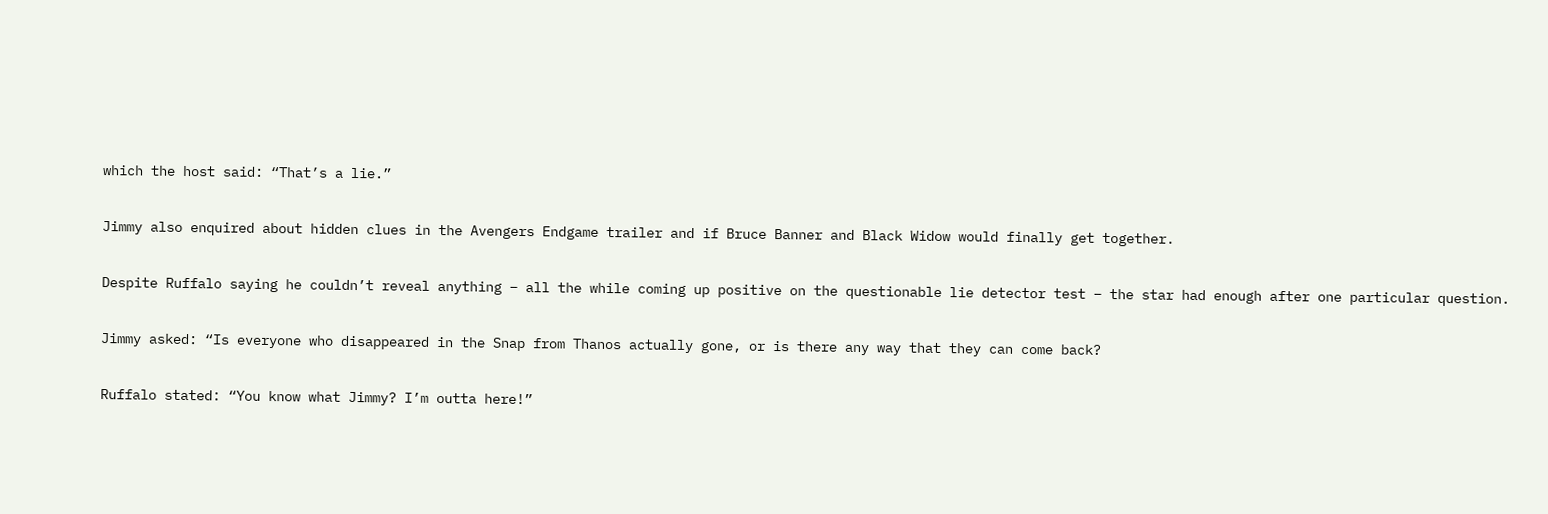which the host said: “That’s a lie.”

Jimmy also enquired about hidden clues in the Avengers Endgame trailer and if Bruce Banner and Black Widow would finally get together.

Despite Ruffalo saying he couldn’t reveal anything – all the while coming up positive on the questionable lie detector test – the star had enough after one particular question.

Jimmy asked: “Is everyone who disappeared in the Snap from Thanos actually gone, or is there any way that they can come back?

Ruffalo stated: “You know what Jimmy? I’m outta here!”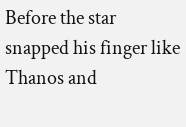Before the star snapped his finger like Thanos and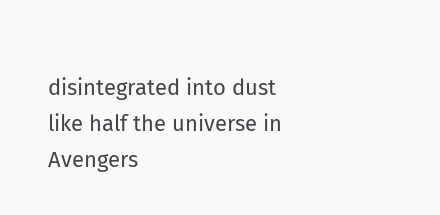disintegrated into dust like half the universe in Avengers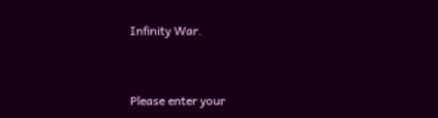Infinity War.



Please enter your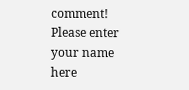comment!
Please enter your name here